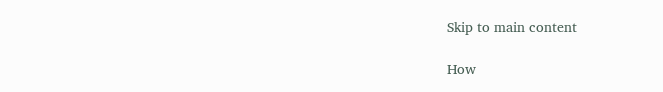Skip to main content

How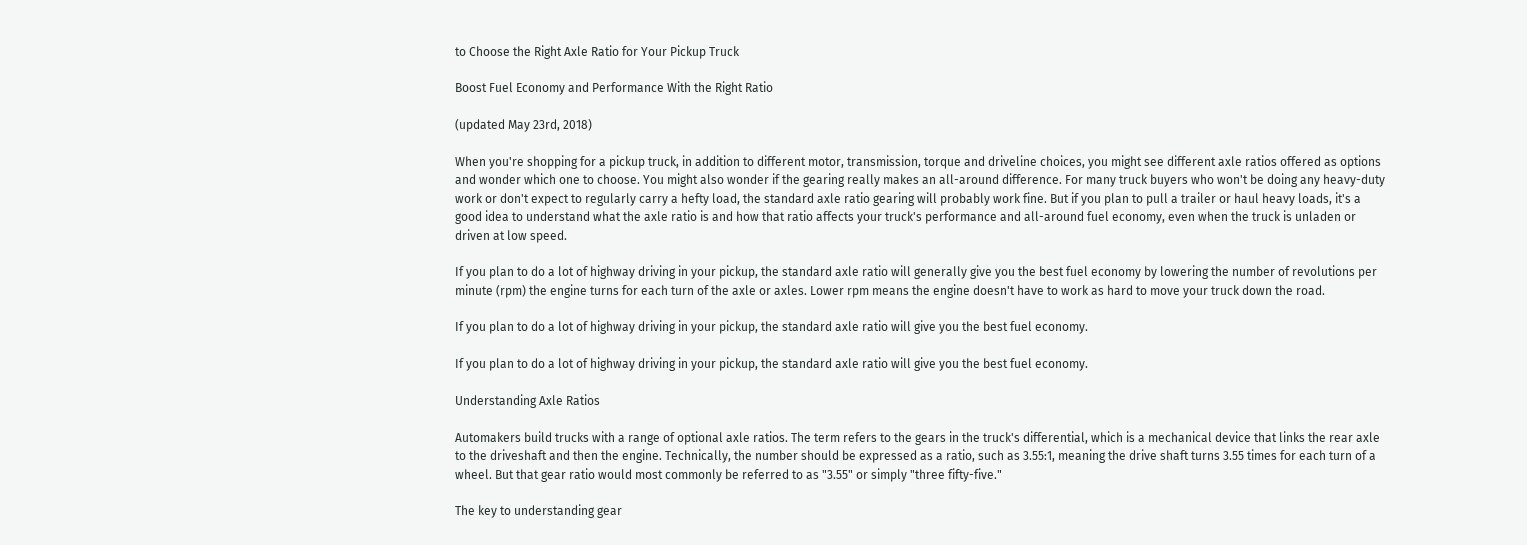to Choose the Right Axle Ratio for Your Pickup Truck

Boost Fuel Economy and Performance With the Right Ratio

(updated May 23rd, 2018)

When you're shopping for a pickup truck, in addition to different motor, transmission, torque and driveline choices, you might see different axle ratios offered as options and wonder which one to choose. You might also wonder if the gearing really makes an all-around difference. For many truck buyers who won't be doing any heavy-duty work or don't expect to regularly carry a hefty load, the standard axle ratio gearing will probably work fine. But if you plan to pull a trailer or haul heavy loads, it's a good idea to understand what the axle ratio is and how that ratio affects your truck's performance and all-around fuel economy, even when the truck is unladen or driven at low speed.

If you plan to do a lot of highway driving in your pickup, the standard axle ratio will generally give you the best fuel economy by lowering the number of revolutions per minute (rpm) the engine turns for each turn of the axle or axles. Lower rpm means the engine doesn't have to work as hard to move your truck down the road.

If you plan to do a lot of highway driving in your pickup, the standard axle ratio will give you the best fuel economy.

If you plan to do a lot of highway driving in your pickup, the standard axle ratio will give you the best fuel economy.

Understanding Axle Ratios

Automakers build trucks with a range of optional axle ratios. The term refers to the gears in the truck's differential, which is a mechanical device that links the rear axle to the driveshaft and then the engine. Technically, the number should be expressed as a ratio, such as 3.55:1, meaning the drive shaft turns 3.55 times for each turn of a wheel. But that gear ratio would most commonly be referred to as "3.55" or simply "three fifty-five."

The key to understanding gear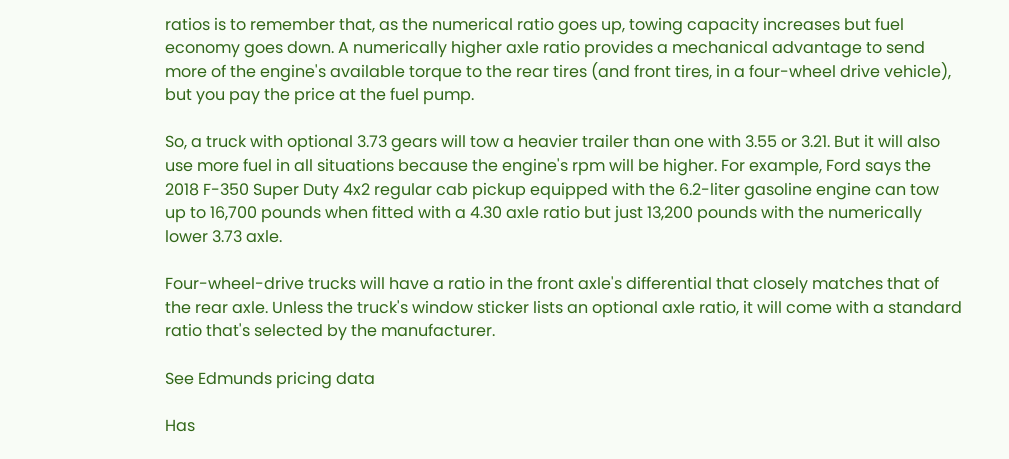ratios is to remember that, as the numerical ratio goes up, towing capacity increases but fuel economy goes down. A numerically higher axle ratio provides a mechanical advantage to send more of the engine's available torque to the rear tires (and front tires, in a four-wheel drive vehicle), but you pay the price at the fuel pump.

So, a truck with optional 3.73 gears will tow a heavier trailer than one with 3.55 or 3.21. But it will also use more fuel in all situations because the engine's rpm will be higher. For example, Ford says the 2018 F-350 Super Duty 4x2 regular cab pickup equipped with the 6.2-liter gasoline engine can tow up to 16,700 pounds when fitted with a 4.30 axle ratio but just 13,200 pounds with the numerically lower 3.73 axle.

Four-wheel-drive trucks will have a ratio in the front axle's differential that closely matches that of the rear axle. Unless the truck's window sticker lists an optional axle ratio, it will come with a standard ratio that's selected by the manufacturer.

See Edmunds pricing data

Has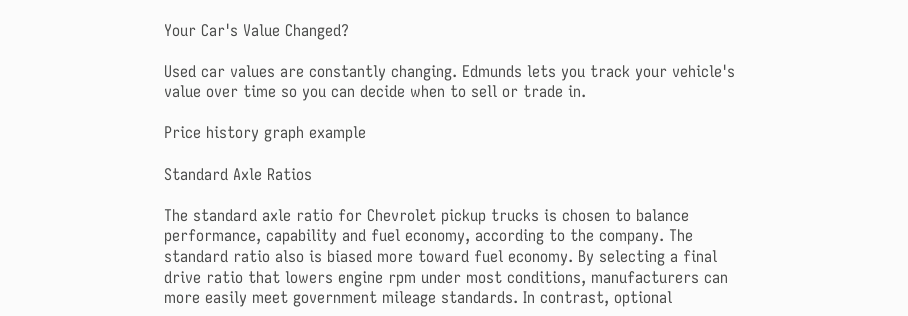Your Car's Value Changed?

Used car values are constantly changing. Edmunds lets you track your vehicle's value over time so you can decide when to sell or trade in.

Price history graph example

Standard Axle Ratios

The standard axle ratio for Chevrolet pickup trucks is chosen to balance performance, capability and fuel economy, according to the company. The standard ratio also is biased more toward fuel economy. By selecting a final drive ratio that lowers engine rpm under most conditions, manufacturers can more easily meet government mileage standards. In contrast, optional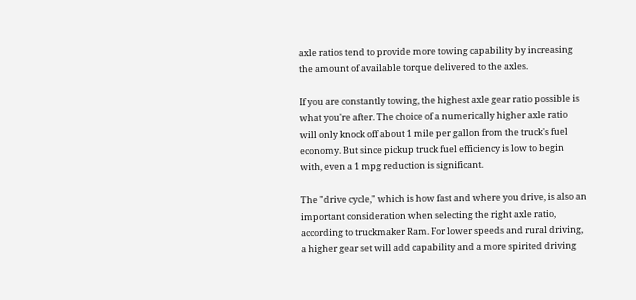axle ratios tend to provide more towing capability by increasing the amount of available torque delivered to the axles.

If you are constantly towing, the highest axle gear ratio possible is what you're after. The choice of a numerically higher axle ratio will only knock off about 1 mile per gallon from the truck's fuel economy. But since pickup truck fuel efficiency is low to begin with, even a 1 mpg reduction is significant.

The "drive cycle," which is how fast and where you drive, is also an important consideration when selecting the right axle ratio, according to truckmaker Ram. For lower speeds and rural driving, a higher gear set will add capability and a more spirited driving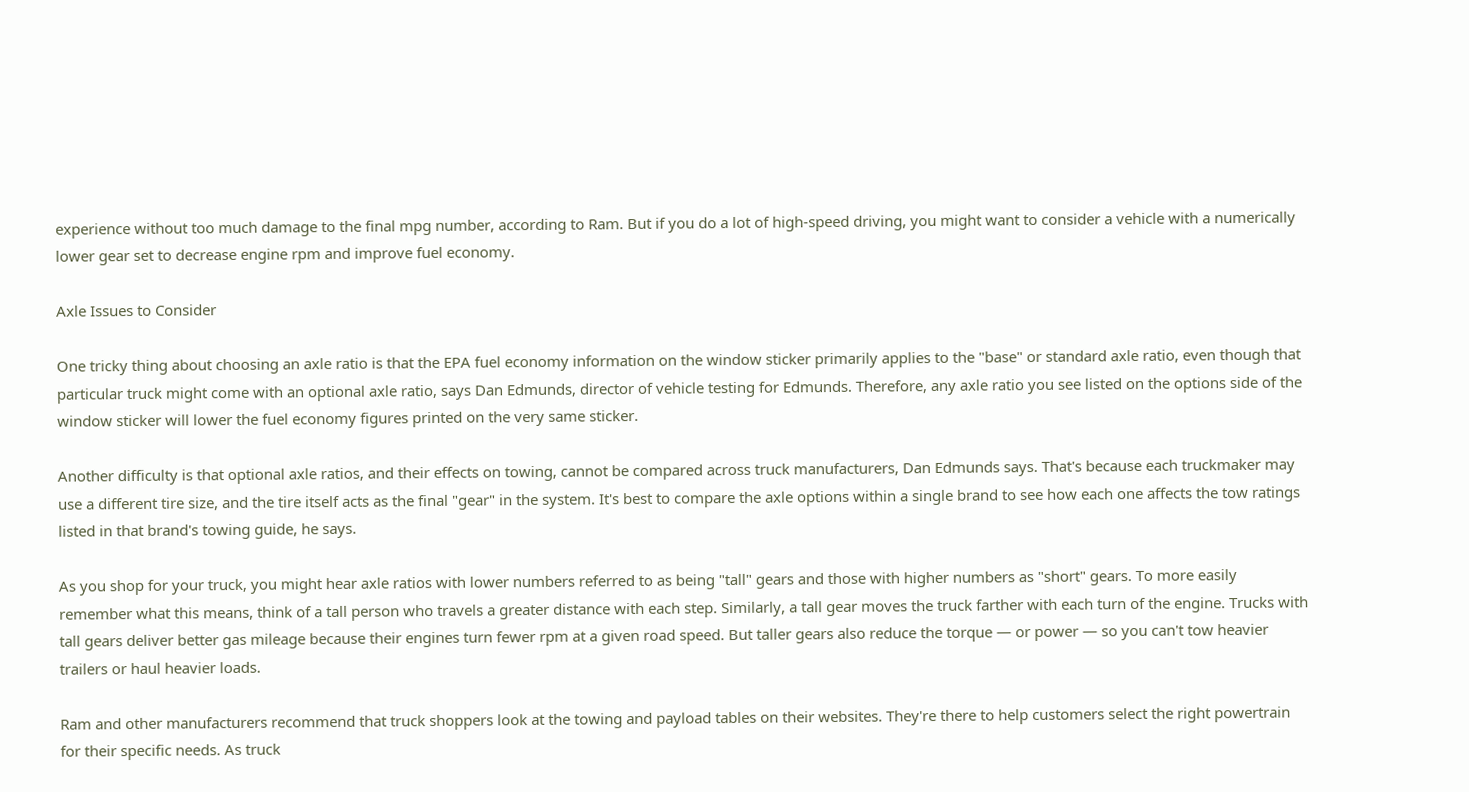experience without too much damage to the final mpg number, according to Ram. But if you do a lot of high-speed driving, you might want to consider a vehicle with a numerically lower gear set to decrease engine rpm and improve fuel economy.

Axle Issues to Consider

One tricky thing about choosing an axle ratio is that the EPA fuel economy information on the window sticker primarily applies to the "base" or standard axle ratio, even though that particular truck might come with an optional axle ratio, says Dan Edmunds, director of vehicle testing for Edmunds. Therefore, any axle ratio you see listed on the options side of the window sticker will lower the fuel economy figures printed on the very same sticker.

Another difficulty is that optional axle ratios, and their effects on towing, cannot be compared across truck manufacturers, Dan Edmunds says. That's because each truckmaker may use a different tire size, and the tire itself acts as the final "gear" in the system. It's best to compare the axle options within a single brand to see how each one affects the tow ratings listed in that brand's towing guide, he says.

As you shop for your truck, you might hear axle ratios with lower numbers referred to as being "tall" gears and those with higher numbers as "short" gears. To more easily remember what this means, think of a tall person who travels a greater distance with each step. Similarly, a tall gear moves the truck farther with each turn of the engine. Trucks with tall gears deliver better gas mileage because their engines turn fewer rpm at a given road speed. But taller gears also reduce the torque — or power — so you can't tow heavier trailers or haul heavier loads.

Ram and other manufacturers recommend that truck shoppers look at the towing and payload tables on their websites. They're there to help customers select the right powertrain for their specific needs. As truck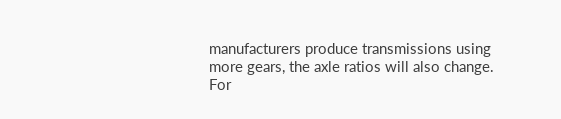manufacturers produce transmissions using more gears, the axle ratios will also change. For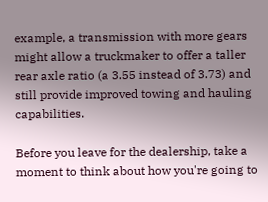example, a transmission with more gears might allow a truckmaker to offer a taller rear axle ratio (a 3.55 instead of 3.73) and still provide improved towing and hauling capabilities.

Before you leave for the dealership, take a moment to think about how you're going to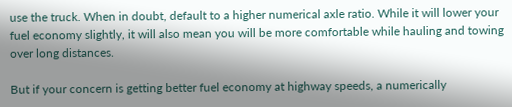use the truck. When in doubt, default to a higher numerical axle ratio. While it will lower your fuel economy slightly, it will also mean you will be more comfortable while hauling and towing over long distances.

But if your concern is getting better fuel economy at highway speeds, a numerically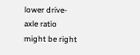lower drive-axle ratio might be right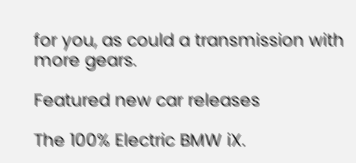for you, as could a transmission with more gears.

Featured new car releases

The 100% Electric BMW iX.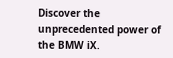Discover the unprecedented power of the BMW iX.